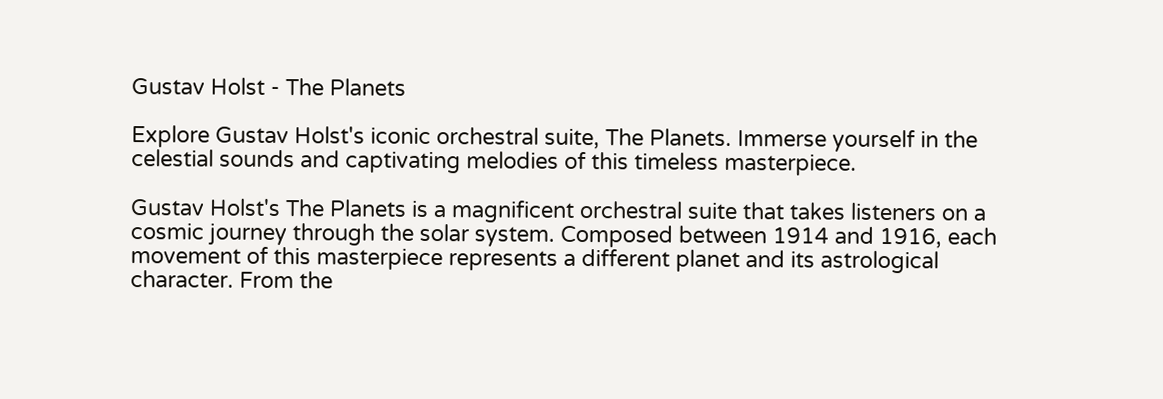Gustav Holst - The Planets

Explore Gustav Holst's iconic orchestral suite, The Planets. Immerse yourself in the celestial sounds and captivating melodies of this timeless masterpiece.

Gustav Holst's The Planets is a magnificent orchestral suite that takes listeners on a cosmic journey through the solar system. Composed between 1914 and 1916, each movement of this masterpiece represents a different planet and its astrological character. From the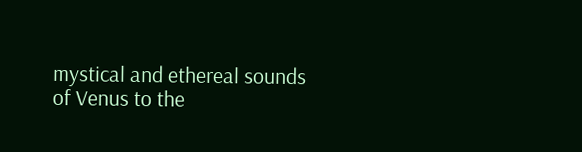mystical and ethereal sounds of Venus to the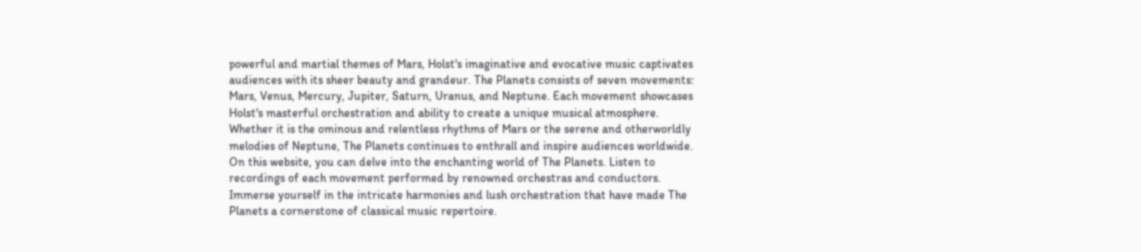powerful and martial themes of Mars, Holst's imaginative and evocative music captivates audiences with its sheer beauty and grandeur. The Planets consists of seven movements: Mars, Venus, Mercury, Jupiter, Saturn, Uranus, and Neptune. Each movement showcases Holst's masterful orchestration and ability to create a unique musical atmosphere. Whether it is the ominous and relentless rhythms of Mars or the serene and otherworldly melodies of Neptune, The Planets continues to enthrall and inspire audiences worldwide. On this website, you can delve into the enchanting world of The Planets. Listen to recordings of each movement performed by renowned orchestras and conductors. Immerse yourself in the intricate harmonies and lush orchestration that have made The Planets a cornerstone of classical music repertoire.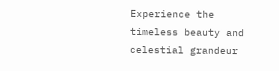Experience the timeless beauty and celestial grandeur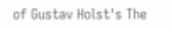of Gustav Holst's The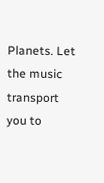Planets. Let the music transport you to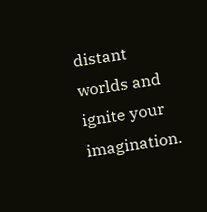distant worlds and ignite your imagination.